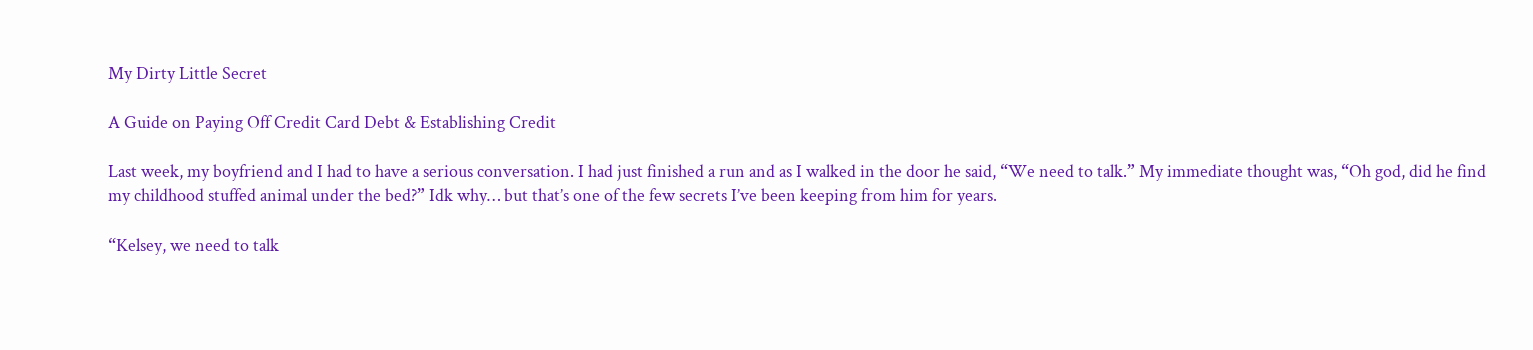My Dirty Little Secret

A Guide on Paying Off Credit Card Debt & Establishing Credit

Last week, my boyfriend and I had to have a serious conversation. I had just finished a run and as I walked in the door he said, “We need to talk.” My immediate thought was, “Oh god, did he find my childhood stuffed animal under the bed?” Idk why… but that’s one of the few secrets I’ve been keeping from him for years.

“Kelsey, we need to talk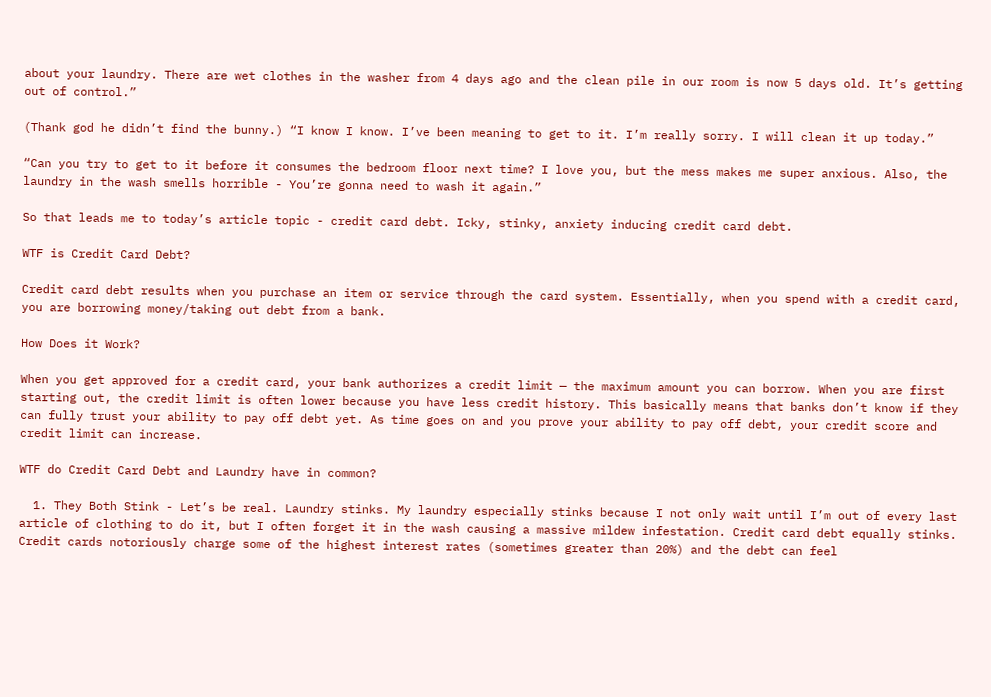about your laundry. There are wet clothes in the washer from 4 days ago and the clean pile in our room is now 5 days old. It’s getting out of control.”

(Thank god he didn’t find the bunny.) “I know I know. I’ve been meaning to get to it. I’m really sorry. I will clean it up today.”

“Can you try to get to it before it consumes the bedroom floor next time? I love you, but the mess makes me super anxious. Also, the laundry in the wash smells horrible - You’re gonna need to wash it again.”

So that leads me to today’s article topic - credit card debt. Icky, stinky, anxiety inducing credit card debt.

WTF is Credit Card Debt?

Credit card debt results when you purchase an item or service through the card system. Essentially, when you spend with a credit card, you are borrowing money/taking out debt from a bank.

How Does it Work?

When you get approved for a credit card, your bank authorizes a credit limit — the maximum amount you can borrow. When you are first starting out, the credit limit is often lower because you have less credit history. This basically means that banks don’t know if they can fully trust your ability to pay off debt yet. As time goes on and you prove your ability to pay off debt, your credit score and credit limit can increase.

WTF do Credit Card Debt and Laundry have in common?

  1. They Both Stink - Let’s be real. Laundry stinks. My laundry especially stinks because I not only wait until I’m out of every last article of clothing to do it, but I often forget it in the wash causing a massive mildew infestation. Credit card debt equally stinks. Credit cards notoriously charge some of the highest interest rates (sometimes greater than 20%) and the debt can feel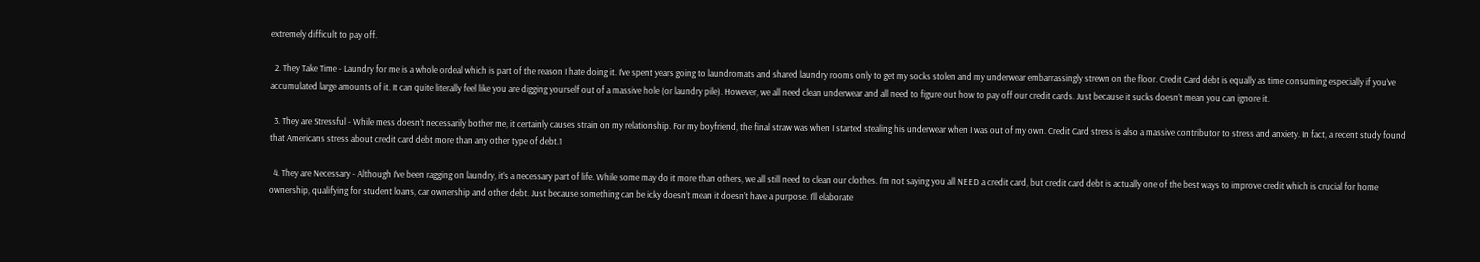extremely difficult to pay off.

  2. They Take Time - Laundry for me is a whole ordeal which is part of the reason I hate doing it. I’ve spent years going to laundromats and shared laundry rooms only to get my socks stolen and my underwear embarrassingly strewn on the floor. Credit Card debt is equally as time consuming especially if you’ve accumulated large amounts of it. It can quite literally feel like you are digging yourself out of a massive hole (or laundry pile). However, we all need clean underwear and all need to figure out how to pay off our credit cards. Just because it sucks doesn’t mean you can ignore it.

  3. They are Stressful - While mess doesn’t necessarily bother me, it certainly causes strain on my relationship. For my boyfriend, the final straw was when I started stealing his underwear when I was out of my own. Credit Card stress is also a massive contributor to stress and anxiety. In fact, a recent study found that Americans stress about credit card debt more than any other type of debt.1

  4. They are Necessary - Although I’ve been ragging on laundry, it’s a necessary part of life. While some may do it more than others, we all still need to clean our clothes. I’m not saying you all NEED a credit card, but credit card debt is actually one of the best ways to improve credit which is crucial for home ownership, qualifying for student loans, car ownership and other debt. Just because something can be icky doesn’t mean it doesn’t have a purpose. I’ll elaborate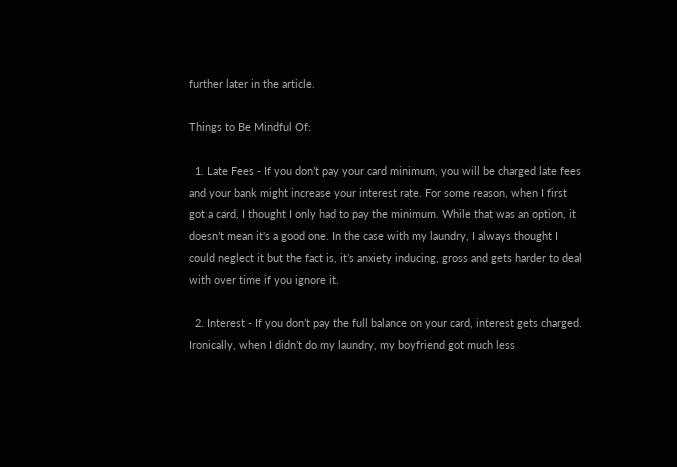further later in the article.

Things to Be Mindful Of:

  1. Late Fees - If you don’t pay your card minimum, you will be charged late fees and your bank might increase your interest rate. For some reason, when I first got a card, I thought I only had to pay the minimum. While that was an option, it doesn’t mean it's a good one. In the case with my laundry, I always thought I could neglect it but the fact is, it’s anxiety inducing, gross and gets harder to deal with over time if you ignore it.

  2. Interest - If you don’t pay the full balance on your card, interest gets charged. Ironically, when I didn’t do my laundry, my boyfriend got much less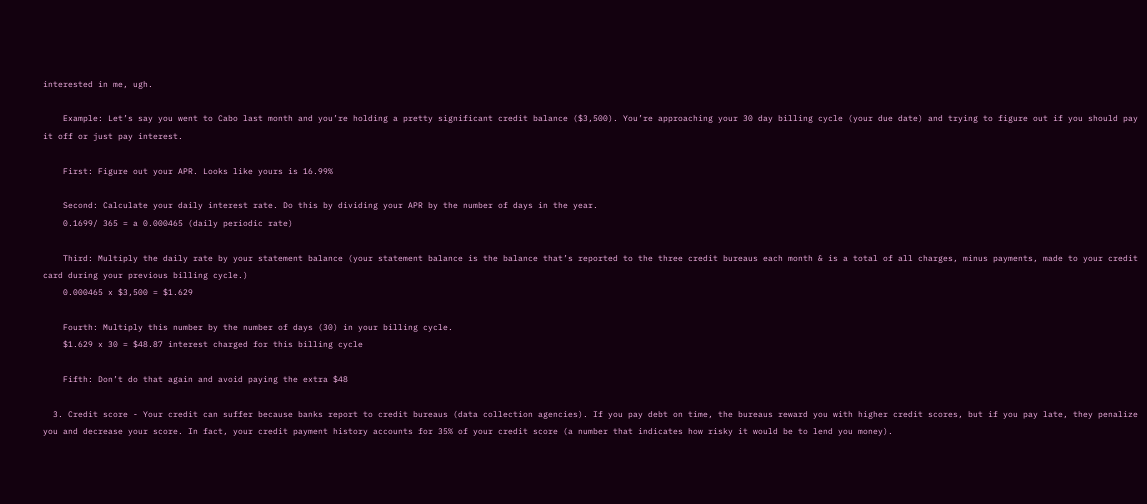interested in me, ugh.

    Example: Let’s say you went to Cabo last month and you’re holding a pretty significant credit balance ($3,500). You’re approaching your 30 day billing cycle (your due date) and trying to figure out if you should pay it off or just pay interest.

    First: Figure out your APR. Looks like yours is 16.99%

    Second: Calculate your daily interest rate. Do this by dividing your APR by the number of days in the year.
    0.1699/ 365 = a 0.000465 (daily periodic rate)

    Third: Multiply the daily rate by your statement balance (your statement balance is the balance that’s reported to the three credit bureaus each month & is a total of all charges, minus payments, made to your credit card during your previous billing cycle.)
    0.000465 x $3,500 = $1.629

    Fourth: Multiply this number by the number of days (30) in your billing cycle.
    $1.629 x 30 = $48.87 interest charged for this billing cycle

    Fifth: Don’t do that again and avoid paying the extra $48

  3. Credit score - Your credit can suffer because banks report to credit bureaus (data collection agencies). If you pay debt on time, the bureaus reward you with higher credit scores, but if you pay late, they penalize you and decrease your score. In fact, your credit payment history accounts for 35% of your credit score (a number that indicates how risky it would be to lend you money).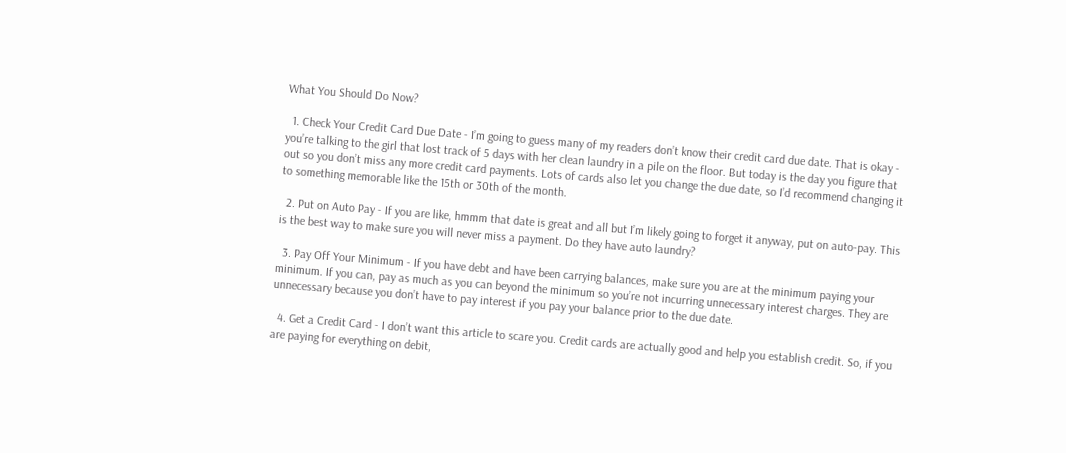What You Should Do Now?

  1. Check Your Credit Card Due Date - I’m going to guess many of my readers don’t know their credit card due date. That is okay - you’re talking to the girl that lost track of 5 days with her clean laundry in a pile on the floor. But today is the day you figure that out so you don’t miss any more credit card payments. Lots of cards also let you change the due date, so I’d recommend changing it to something memorable like the 15th or 30th of the month.

  2. Put on Auto Pay - If you are like, hmmm that date is great and all but I’m likely going to forget it anyway, put on auto-pay. This is the best way to make sure you will never miss a payment. Do they have auto laundry?

  3. Pay Off Your Minimum - If you have debt and have been carrying balances, make sure you are at the minimum paying your minimum. If you can, pay as much as you can beyond the minimum so you’re not incurring unnecessary interest charges. They are unnecessary because you don’t have to pay interest if you pay your balance prior to the due date.

  4. Get a Credit Card - I don’t want this article to scare you. Credit cards are actually good and help you establish credit. So, if you are paying for everything on debit,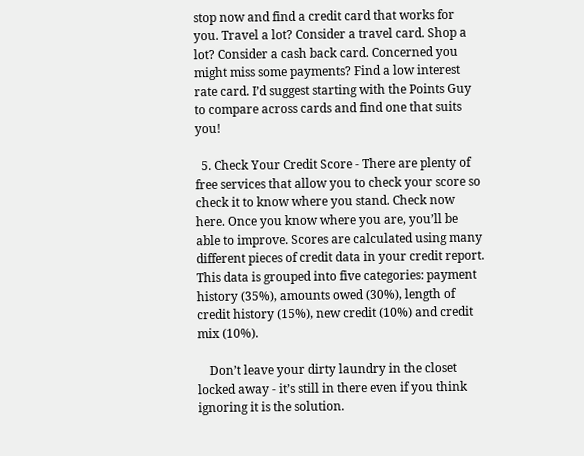stop now and find a credit card that works for you. Travel a lot? Consider a travel card. Shop a lot? Consider a cash back card. Concerned you might miss some payments? Find a low interest rate card. I’d suggest starting with the Points Guy to compare across cards and find one that suits you!

  5. Check Your Credit Score - There are plenty of free services that allow you to check your score so check it to know where you stand. Check now here. Once you know where you are, you’ll be able to improve. Scores are calculated using many different pieces of credit data in your credit report. This data is grouped into five categories: payment history (35%), amounts owed (30%), length of credit history (15%), new credit (10%) and credit mix (10%).

    Don’t leave your dirty laundry in the closet locked away - it’s still in there even if you think ignoring it is the solution.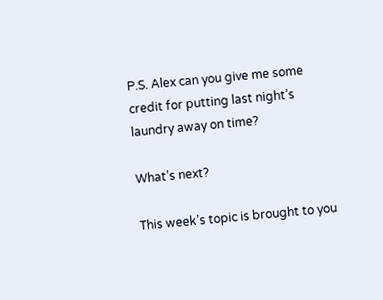P.S. Alex can you give me some credit for putting last night’s laundry away on time?

What’s next?

This week’s topic is brought to you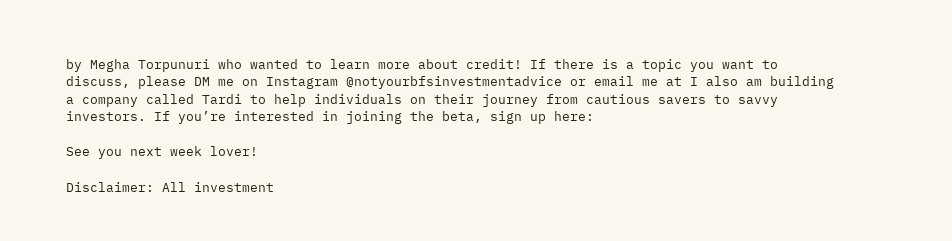by Megha Torpunuri who wanted to learn more about credit! If there is a topic you want to discuss, please DM me on Instagram @notyourbfsinvestmentadvice or email me at I also am building a company called Tardi to help individuals on their journey from cautious savers to savvy investors. If you’re interested in joining the beta, sign up here:

See you next week lover!

Disclaimer: All investment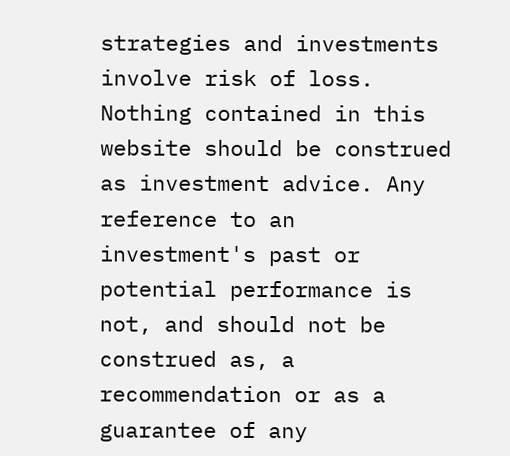strategies and investments involve risk of loss. Nothing contained in this website should be construed as investment advice. Any reference to an investment's past or potential performance is not, and should not be construed as, a recommendation or as a guarantee of any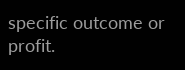specific outcome or profit.